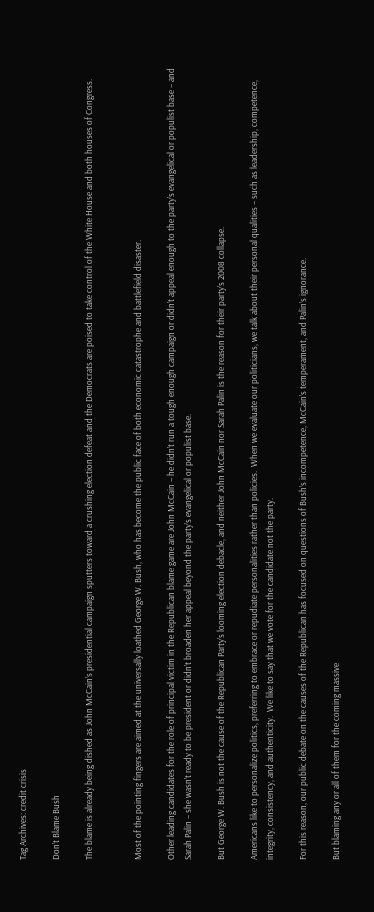Tag Archives: credit crisis

Don’t Blame Bush

The blame is already being dished as John McCain’s presidential campaign sputters toward a crushing election defeat and the Democrats are poised to take control of the White House and both houses of Congress.


Most of the pointing fingers are aimed at the universally loathed George W. Bush, who has become the public face of both economic catastrophe and battlefield disaster.

Other leading candidates for the role of principal victim in the Republican blame game are John McCain – he didn’t run a tough enough campaign or didn’t appeal enough to the party’s evangelical or populist base – and Sarah Palin – she wasn’t ready to be president or didn’t broaden her appeal beyond the party’s evangelical or populist base.

But George W. Bush is not the cause of the Republican Party’s looming election debacle, and neither John McCain nor Sarah Palin is the reason for their party’s 2008 collapse.

Americans like to personalize politics, preferring to embrace or repudiate personalities rather than policies.  When we evaluate our politicians, we talk about their personal qualities – such as leadership, competence, integrity, consistency, and authenticity.  We like to say that we vote for the candidate not the party.

For this reason, our public debate on the causes of the Republican has focused on questions of Bush’s incompetence, McCain’s temperament, and Palin’s ignorance.

But blaming any or all of them for the coming massive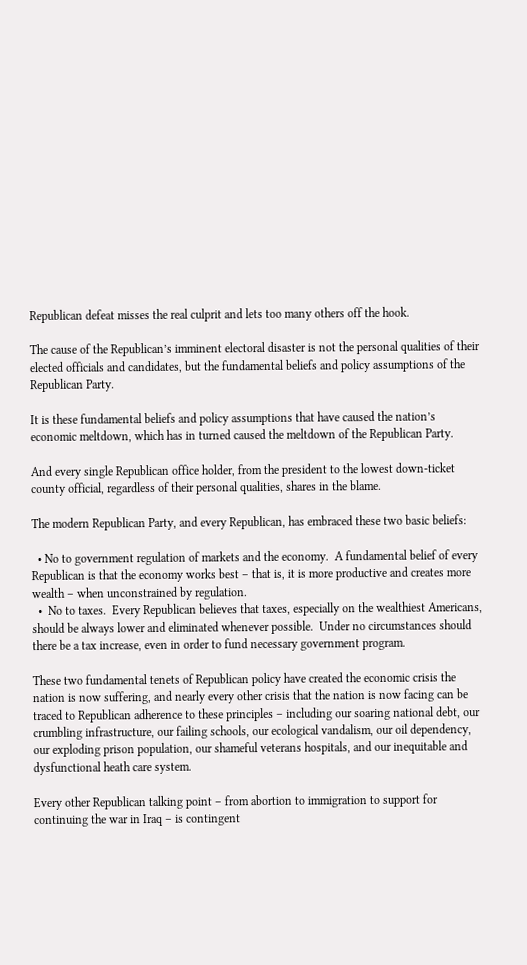Republican defeat misses the real culprit and lets too many others off the hook.

The cause of the Republican’s imminent electoral disaster is not the personal qualities of their elected officials and candidates, but the fundamental beliefs and policy assumptions of the Republican Party.

It is these fundamental beliefs and policy assumptions that have caused the nation’s economic meltdown, which has in turned caused the meltdown of the Republican Party.

And every single Republican office holder, from the president to the lowest down-ticket county official, regardless of their personal qualities, shares in the blame.

The modern Republican Party, and every Republican, has embraced these two basic beliefs:

  • No to government regulation of markets and the economy.  A fundamental belief of every Republican is that the economy works best – that is, it is more productive and creates more wealth – when unconstrained by regulation.
  •  No to taxes.  Every Republican believes that taxes, especially on the wealthiest Americans, should be always lower and eliminated whenever possible.  Under no circumstances should there be a tax increase, even in order to fund necessary government program.

These two fundamental tenets of Republican policy have created the economic crisis the nation is now suffering, and nearly every other crisis that the nation is now facing can be traced to Republican adherence to these principles – including our soaring national debt, our crumbling infrastructure, our failing schools, our ecological vandalism, our oil dependency, our exploding prison population, our shameful veterans hospitals, and our inequitable and dysfunctional heath care system.

Every other Republican talking point – from abortion to immigration to support for continuing the war in Iraq – is contingent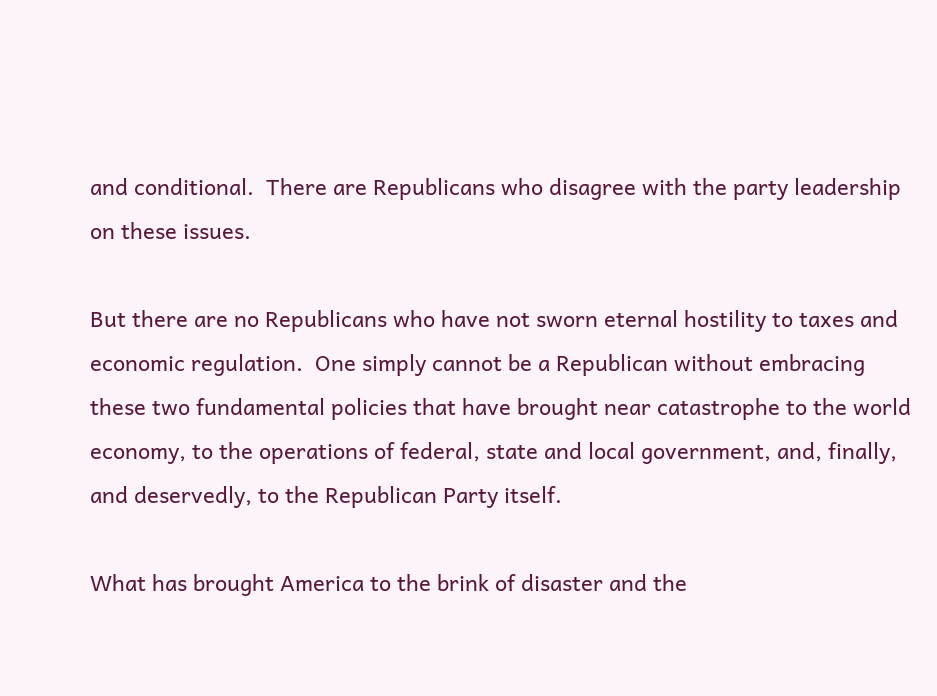and conditional.  There are Republicans who disagree with the party leadership on these issues.

But there are no Republicans who have not sworn eternal hostility to taxes and economic regulation.  One simply cannot be a Republican without embracing these two fundamental policies that have brought near catastrophe to the world economy, to the operations of federal, state and local government, and, finally, and deservedly, to the Republican Party itself.

What has brought America to the brink of disaster and the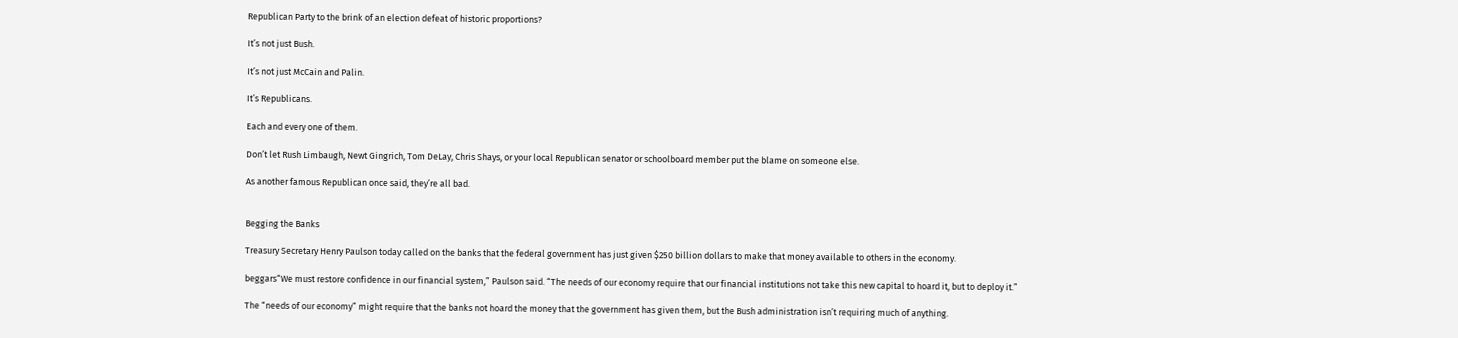Republican Party to the brink of an election defeat of historic proportions?

It’s not just Bush.

It’s not just McCain and Palin.

It’s Republicans.

Each and every one of them.

Don’t let Rush Limbaugh, Newt Gingrich, Tom DeLay, Chris Shays, or your local Republican senator or schoolboard member put the blame on someone else.

As another famous Republican once said, they’re all bad.


Begging the Banks

Treasury Secretary Henry Paulson today called on the banks that the federal government has just given $250 billion dollars to make that money available to others in the economy.

beggars“We must restore confidence in our financial system,” Paulson said. “The needs of our economy require that our financial institutions not take this new capital to hoard it, but to deploy it.”

The “needs of our economy” might require that the banks not hoard the money that the government has given them, but the Bush administration isn’t requiring much of anything.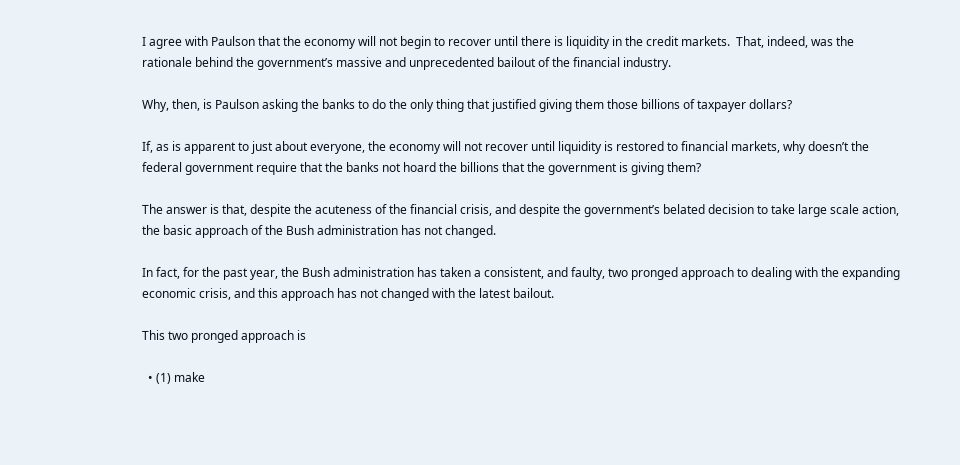I agree with Paulson that the economy will not begin to recover until there is liquidity in the credit markets.  That, indeed, was the rationale behind the government’s massive and unprecedented bailout of the financial industry.

Why, then, is Paulson asking the banks to do the only thing that justified giving them those billions of taxpayer dollars?

If, as is apparent to just about everyone, the economy will not recover until liquidity is restored to financial markets, why doesn’t the federal government require that the banks not hoard the billions that the government is giving them?

The answer is that, despite the acuteness of the financial crisis, and despite the government’s belated decision to take large scale action, the basic approach of the Bush administration has not changed.

In fact, for the past year, the Bush administration has taken a consistent, and faulty, two pronged approach to dealing with the expanding economic crisis, and this approach has not changed with the latest bailout.

This two pronged approach is

  • (1) make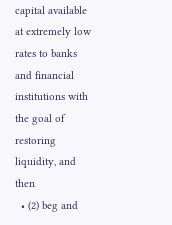capital available at extremely low rates to banks and financial institutions with the goal of restoring liquidity, and then
  • (2) beg and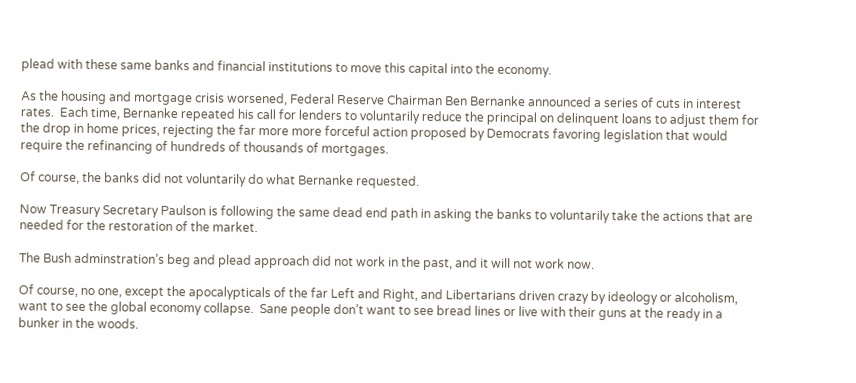plead with these same banks and financial institutions to move this capital into the economy.

As the housing and mortgage crisis worsened, Federal Reserve Chairman Ben Bernanke announced a series of cuts in interest rates.  Each time, Bernanke repeated his call for lenders to voluntarily reduce the principal on delinquent loans to adjust them for the drop in home prices, rejecting the far more more forceful action proposed by Democrats favoring legislation that would require the refinancing of hundreds of thousands of mortgages.

Of course, the banks did not voluntarily do what Bernanke requested.

Now Treasury Secretary Paulson is following the same dead end path in asking the banks to voluntarily take the actions that are needed for the restoration of the market.

The Bush adminstration’s beg and plead approach did not work in the past, and it will not work now.

Of course, no one, except the apocalypticals of the far Left and Right, and Libertarians driven crazy by ideology or alcoholism, want to see the global economy collapse.  Sane people don’t want to see bread lines or live with their guns at the ready in a bunker in the woods.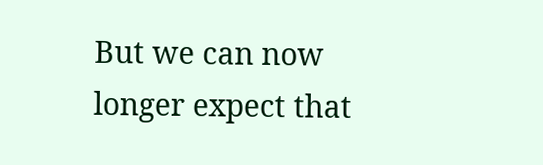But we can now longer expect that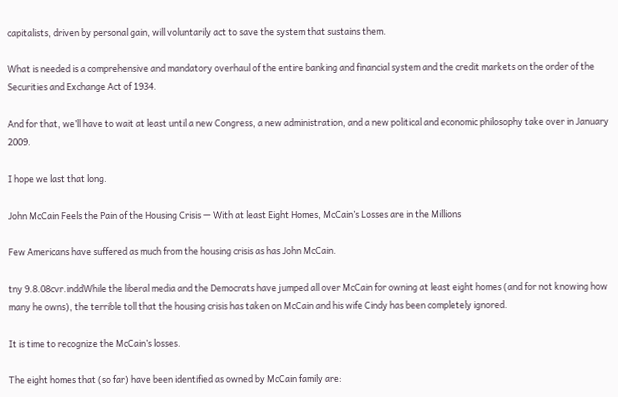capitalists, driven by personal gain, will voluntarily act to save the system that sustains them.

What is needed is a comprehensive and mandatory overhaul of the entire banking and financial system and the credit markets on the order of the Securities and Exchange Act of 1934.

And for that, we’ll have to wait at least until a new Congress, a new administration, and a new political and economic philosophy take over in January 2009.

I hope we last that long.

John McCain Feels the Pain of the Housing Crisis — With at least Eight Homes, McCain’s Losses are in the Millions

Few Americans have suffered as much from the housing crisis as has John McCain.

tny 9.8.08cvr.inddWhile the liberal media and the Democrats have jumped all over McCain for owning at least eight homes (and for not knowing how many he owns), the terrible toll that the housing crisis has taken on McCain and his wife Cindy has been completely ignored.

It is time to recognize the McCain’s losses.

The eight homes that (so far) have been identified as owned by McCain family are: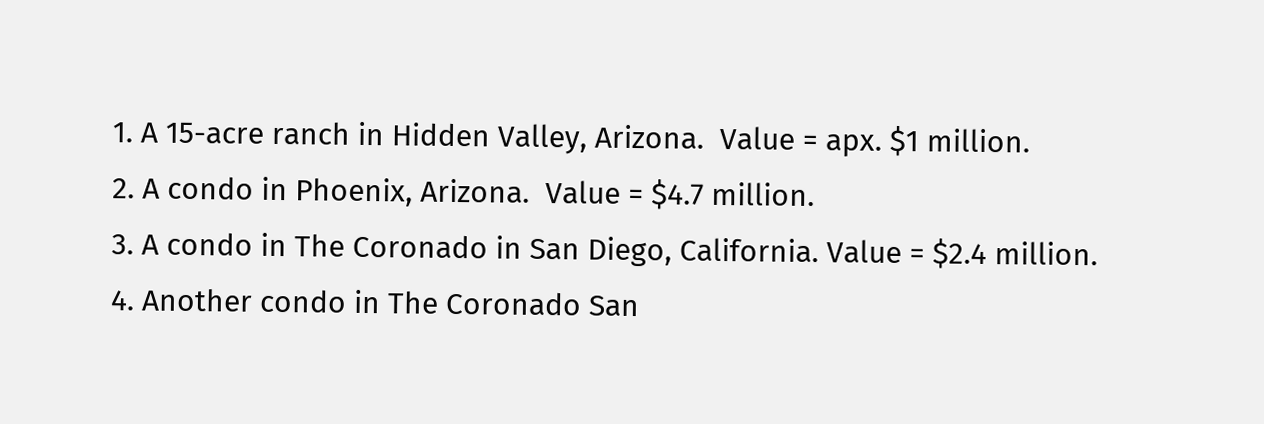1. A 15-acre ranch in Hidden Valley, Arizona.  Value = apx. $1 million.
2. A condo in Phoenix, Arizona.  Value = $4.7 million.
3. A condo in The Coronado in San Diego, California. Value = $2.4 million.
4. Another condo in The Coronado San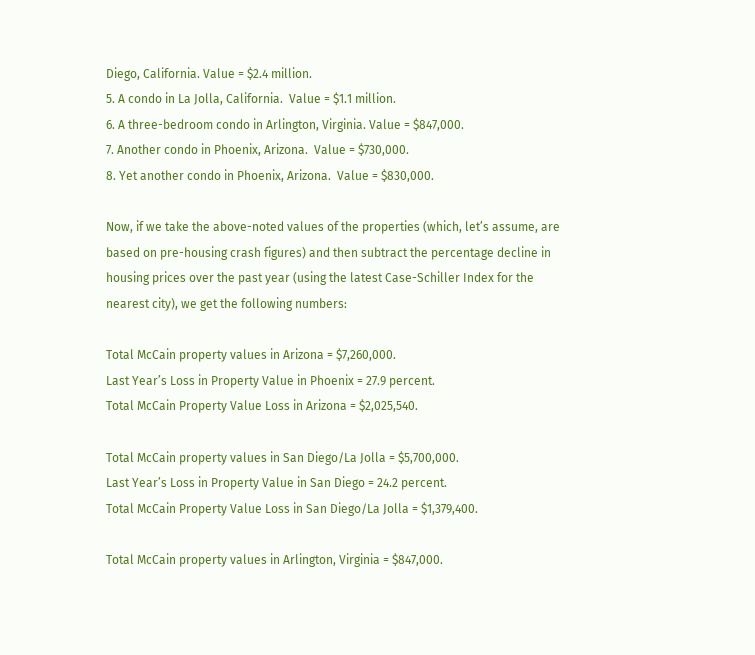Diego, California. Value = $2.4 million.
5. A condo in La Jolla, California.  Value = $1.1 million.
6. A three-bedroom condo in Arlington, Virginia. Value = $847,000.
7. Another condo in Phoenix, Arizona.  Value = $730,000.
8. Yet another condo in Phoenix, Arizona.  Value = $830,000.

Now, if we take the above-noted values of the properties (which, let’s assume, are based on pre-housing crash figures) and then subtract the percentage decline in housing prices over the past year (using the latest Case-Schiller Index for the nearest city), we get the following numbers:

Total McCain property values in Arizona = $7,260,000.
Last Year’s Loss in Property Value in Phoenix = 27.9 percent.
Total McCain Property Value Loss in Arizona = $2,025,540.

Total McCain property values in San Diego/La Jolla = $5,700,000.
Last Year’s Loss in Property Value in San Diego = 24.2 percent.
Total McCain Property Value Loss in San Diego/La Jolla = $1,379,400.

Total McCain property values in Arlington, Virginia = $847,000.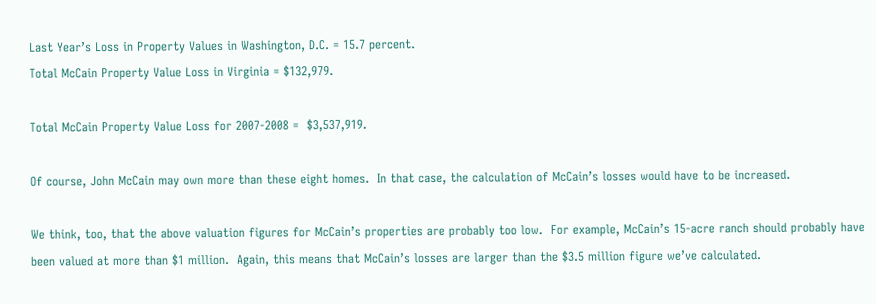Last Year’s Loss in Property Values in Washington, D.C. = 15.7 percent.
Total McCain Property Value Loss in Virginia = $132,979.

Total McCain Property Value Loss for 2007-2008 =  $3,537,919.

Of course, John McCain may own more than these eight homes.  In that case, the calculation of McCain’s losses would have to be increased.

We think, too, that the above valuation figures for McCain’s properties are probably too low.  For example, McCain’s 15-acre ranch should probably have been valued at more than $1 million.  Again, this means that McCain’s losses are larger than the $3.5 million figure we’ve calculated.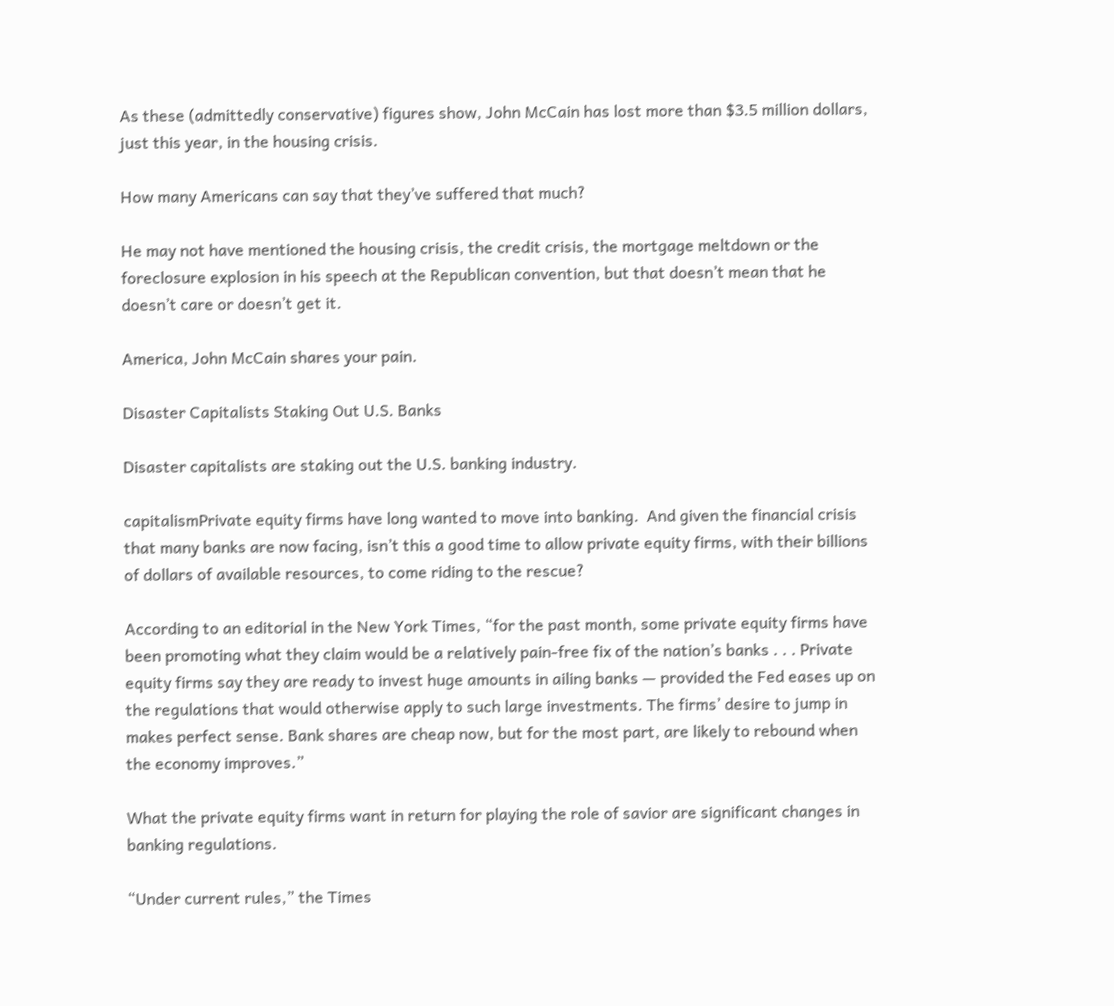As these (admittedly conservative) figures show, John McCain has lost more than $3.5 million dollars, just this year, in the housing crisis.

How many Americans can say that they’ve suffered that much?

He may not have mentioned the housing crisis, the credit crisis, the mortgage meltdown or the foreclosure explosion in his speech at the Republican convention, but that doesn’t mean that he doesn’t care or doesn’t get it.

America, John McCain shares your pain.

Disaster Capitalists Staking Out U.S. Banks

Disaster capitalists are staking out the U.S. banking industry.

capitalismPrivate equity firms have long wanted to move into banking.  And given the financial crisis that many banks are now facing, isn’t this a good time to allow private equity firms, with their billions of dollars of available resources, to come riding to the rescue?

According to an editorial in the New York Times, “for the past month, some private equity firms have been promoting what they claim would be a relatively pain-free fix of the nation’s banks . . . Private equity firms say they are ready to invest huge amounts in ailing banks — provided the Fed eases up on the regulations that would otherwise apply to such large investments. The firms’ desire to jump in makes perfect sense. Bank shares are cheap now, but for the most part, are likely to rebound when the economy improves.”

What the private equity firms want in return for playing the role of savior are significant changes in banking regulations.

“Under current rules,” the Times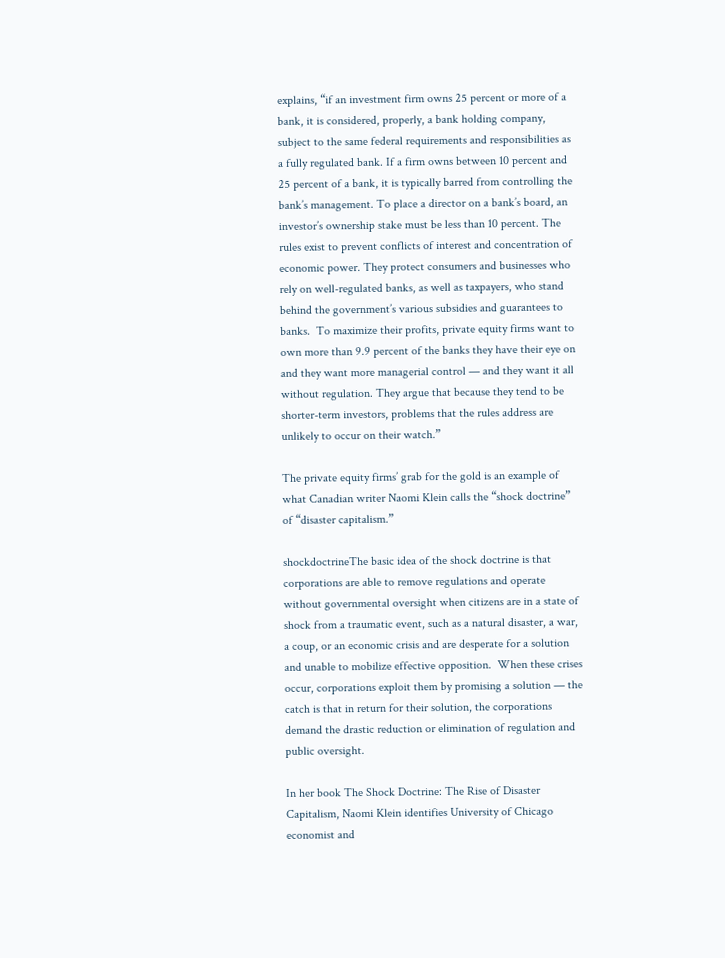explains, “if an investment firm owns 25 percent or more of a bank, it is considered, properly, a bank holding company, subject to the same federal requirements and responsibilities as a fully regulated bank. If a firm owns between 10 percent and 25 percent of a bank, it is typically barred from controlling the bank’s management. To place a director on a bank’s board, an investor’s ownership stake must be less than 10 percent. The rules exist to prevent conflicts of interest and concentration of economic power. They protect consumers and businesses who rely on well-regulated banks, as well as taxpayers, who stand behind the government’s various subsidies and guarantees to banks.  To maximize their profits, private equity firms want to own more than 9.9 percent of the banks they have their eye on and they want more managerial control — and they want it all without regulation. They argue that because they tend to be shorter-term investors, problems that the rules address are unlikely to occur on their watch.”

The private equity firms’ grab for the gold is an example of what Canadian writer Naomi Klein calls the “shock doctrine” of “disaster capitalism.”

shockdoctrineThe basic idea of the shock doctrine is that corporations are able to remove regulations and operate without governmental oversight when citizens are in a state of shock from a traumatic event, such as a natural disaster, a war, a coup, or an economic crisis and are desperate for a solution and unable to mobilize effective opposition.  When these crises occur, corporations exploit them by promising a solution — the catch is that in return for their solution, the corporations demand the drastic reduction or elimination of regulation and public oversight.

In her book The Shock Doctrine: The Rise of Disaster Capitalism, Naomi Klein identifies University of Chicago economist and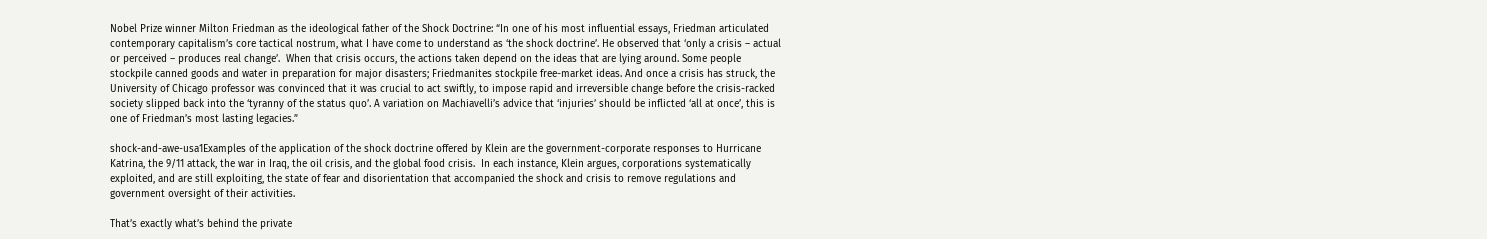Nobel Prize winner Milton Friedman as the ideological father of the Shock Doctrine: “In one of his most influential essays, Friedman articulated contemporary capitalism’s core tactical nostrum, what I have come to understand as ‘the shock doctrine’. He observed that ‘only a crisis – actual or perceived – produces real change’.  When that crisis occurs, the actions taken depend on the ideas that are lying around. Some people stockpile canned goods and water in preparation for major disasters; Friedmanites stockpile free-market ideas. And once a crisis has struck, the University of Chicago professor was convinced that it was crucial to act swiftly, to impose rapid and irreversible change before the crisis-racked society slipped back into the ‘tyranny of the status quo’. A variation on Machiavelli’s advice that ‘injuries’ should be inflicted ‘all at once’, this is one of Friedman’s most lasting legacies.”

shock-and-awe-usa1Examples of the application of the shock doctrine offered by Klein are the government-corporate responses to Hurricane Katrina, the 9/11 attack, the war in Iraq, the oil crisis, and the global food crisis.  In each instance, Klein argues, corporations systematically exploited, and are still exploiting, the state of fear and disorientation that accompanied the shock and crisis to remove regulations and government oversight of their activities.

That’s exactly what’s behind the private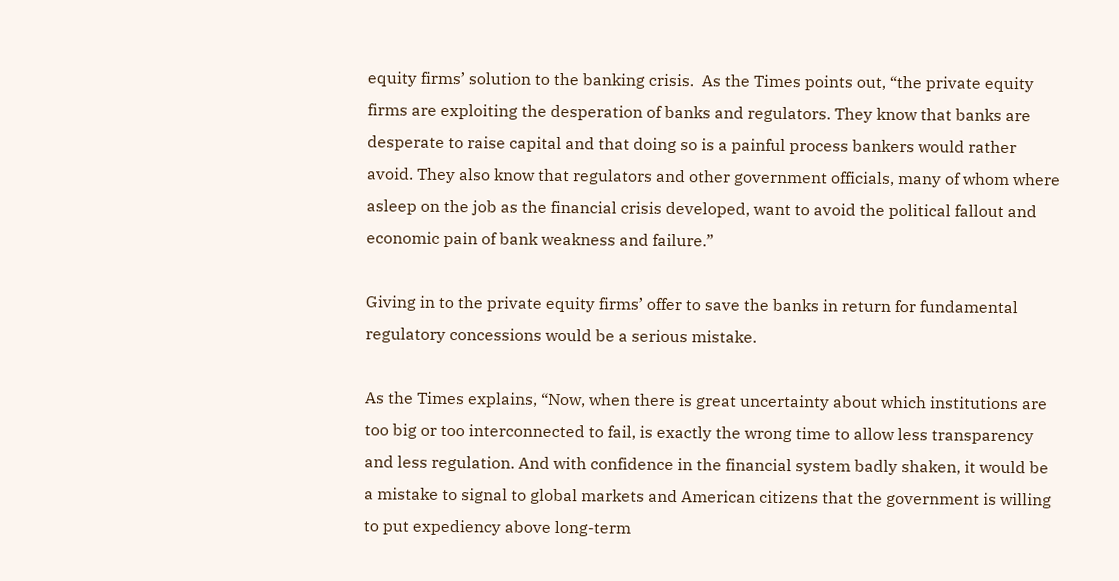equity firms’ solution to the banking crisis.  As the Times points out, “the private equity firms are exploiting the desperation of banks and regulators. They know that banks are desperate to raise capital and that doing so is a painful process bankers would rather avoid. They also know that regulators and other government officials, many of whom where asleep on the job as the financial crisis developed, want to avoid the political fallout and economic pain of bank weakness and failure.”

Giving in to the private equity firms’ offer to save the banks in return for fundamental regulatory concessions would be a serious mistake.

As the Times explains, “Now, when there is great uncertainty about which institutions are too big or too interconnected to fail, is exactly the wrong time to allow less transparency and less regulation. And with confidence in the financial system badly shaken, it would be a mistake to signal to global markets and American citizens that the government is willing to put expediency above long-term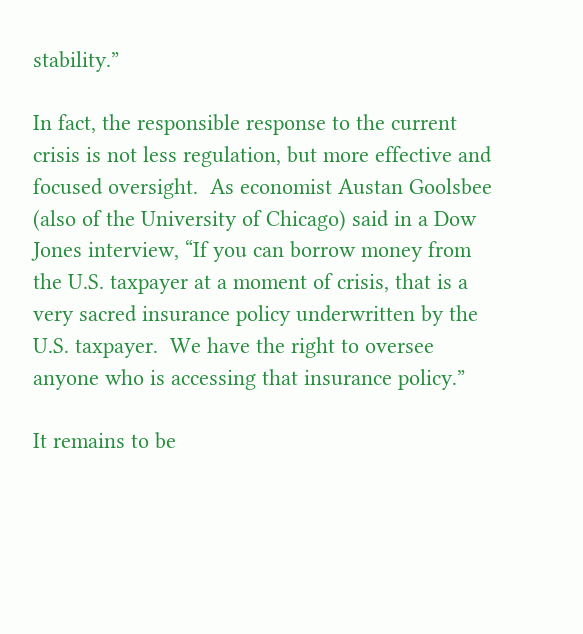stability.”

In fact, the responsible response to the current crisis is not less regulation, but more effective and focused oversight.  As economist Austan Goolsbee (also of the University of Chicago) said in a Dow Jones interview, “If you can borrow money from the U.S. taxpayer at a moment of crisis, that is a very sacred insurance policy underwritten by the U.S. taxpayer.  We have the right to oversee anyone who is accessing that insurance policy.”

It remains to be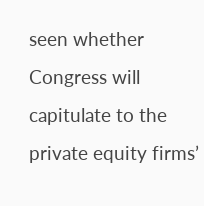seen whether Congress will capitulate to the private equity firms’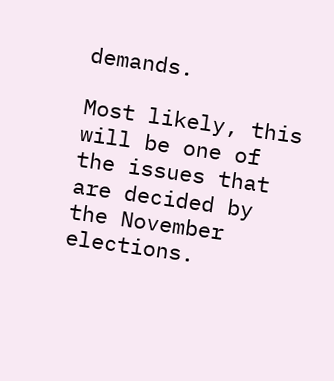demands.

Most likely, this will be one of the issues that are decided by the November elections.